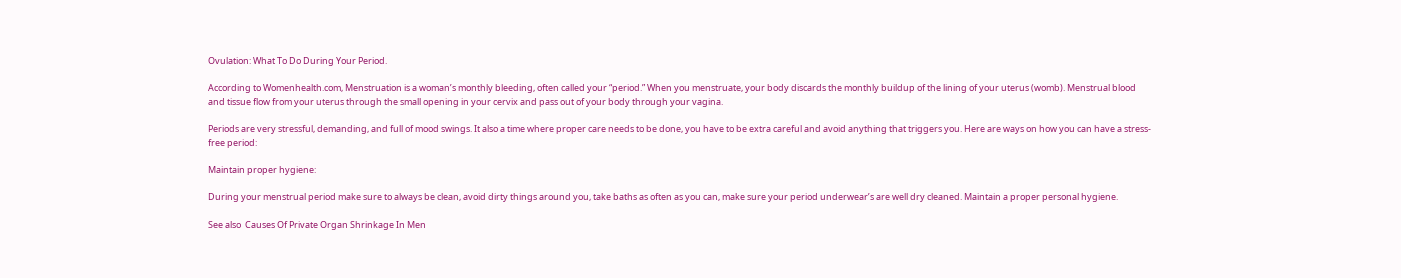Ovulation: What To Do During Your Period.

According to Womenhealth.com, Menstruation is a woman’s monthly bleeding, often called your “period.” When you menstruate, your body discards the monthly buildup of the lining of your uterus (womb). Menstrual blood and tissue flow from your uterus through the small opening in your cervix and pass out of your body through your vagina.

Periods are very stressful, demanding, and full of mood swings. It also a time where proper care needs to be done, you have to be extra careful and avoid anything that triggers you. Here are ways on how you can have a stress-free period:

Maintain proper hygiene:

During your menstrual period make sure to always be clean, avoid dirty things around you, take baths as often as you can, make sure your period underwear’s are well dry cleaned. Maintain a proper personal hygiene.

See also  Causes Of Private Organ Shrinkage In Men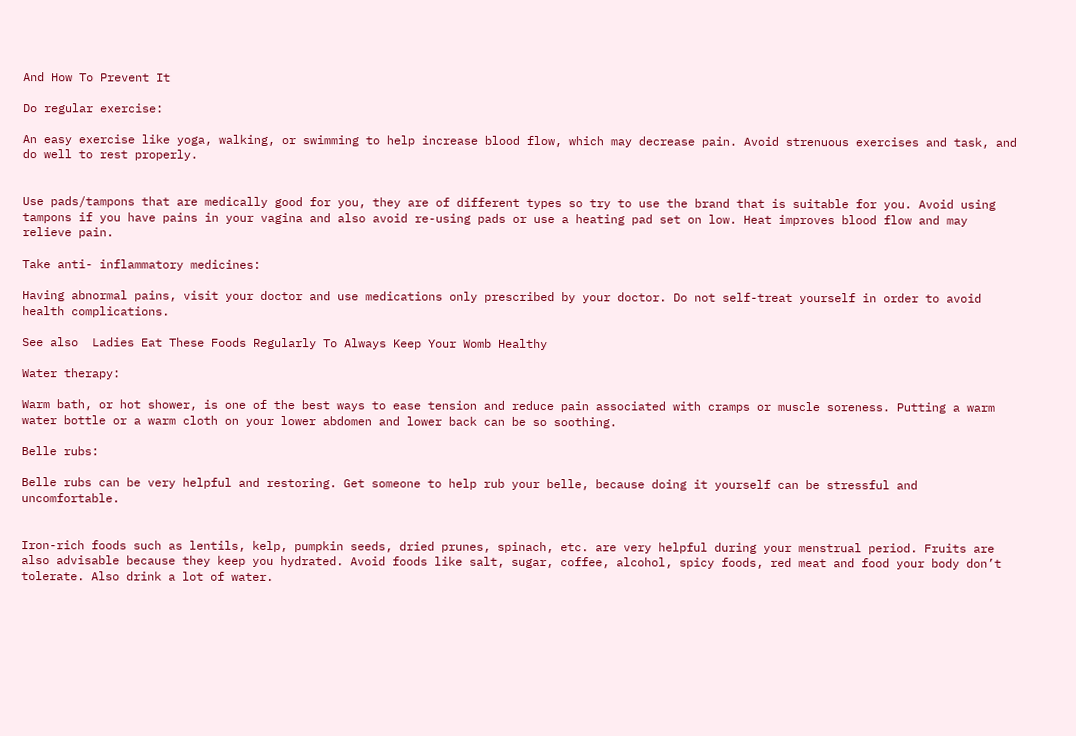And How To Prevent It

Do regular exercise:

An easy exercise like yoga, walking, or swimming to help increase blood flow, which may decrease pain. Avoid strenuous exercises and task, and do well to rest properly.


Use pads/tampons that are medically good for you, they are of different types so try to use the brand that is suitable for you. Avoid using tampons if you have pains in your vagina and also avoid re-using pads or use a heating pad set on low. Heat improves blood flow and may relieve pain.

Take anti- inflammatory medicines:

Having abnormal pains, visit your doctor and use medications only prescribed by your doctor. Do not self-treat yourself in order to avoid health complications.

See also  Ladies Eat These Foods Regularly To Always Keep Your Womb Healthy

Water therapy:

Warm bath, or hot shower, is one of the best ways to ease tension and reduce pain associated with cramps or muscle soreness. Putting a warm water bottle or a warm cloth on your lower abdomen and lower back can be so soothing.

Belle rubs:

Belle rubs can be very helpful and restoring. Get someone to help rub your belle, because doing it yourself can be stressful and uncomfortable.


Iron-rich foods such as lentils, kelp, pumpkin seeds, dried prunes, spinach, etc. are very helpful during your menstrual period. Fruits are also advisable because they keep you hydrated. Avoid foods like salt, sugar, coffee, alcohol, spicy foods, red meat and food your body don’t tolerate. Also drink a lot of water.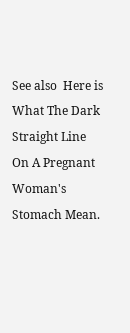See also  Here is What The Dark Straight Line On A Pregnant Woman's Stomach Mean.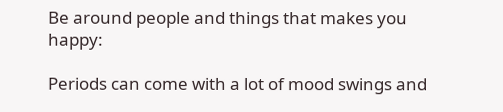Be around people and things that makes you happy:

Periods can come with a lot of mood swings and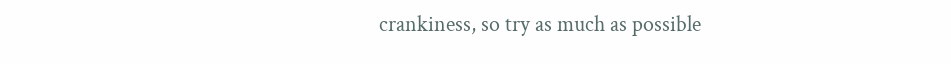crankiness, so try as much as possible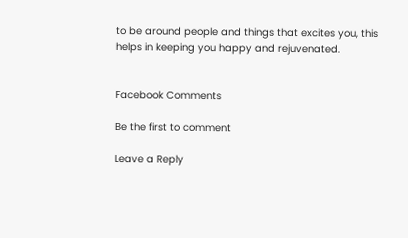to be around people and things that excites you, this helps in keeping you happy and rejuvenated.


Facebook Comments

Be the first to comment

Leave a Reply